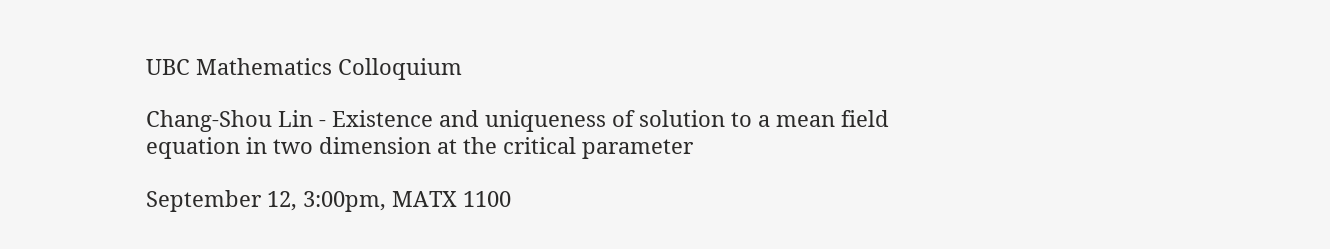UBC Mathematics Colloquium

Chang-Shou Lin - Existence and uniqueness of solution to a mean field equation in two dimension at the critical parameter

September 12, 3:00pm, MATX 1100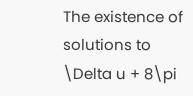The existence of solutions to
\Delta u + 8\pi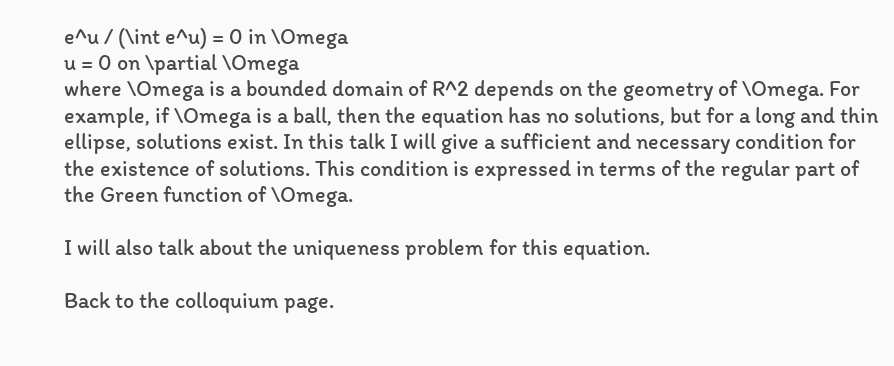e^u / (\int e^u) = 0 in \Omega
u = 0 on \partial \Omega
where \Omega is a bounded domain of R^2 depends on the geometry of \Omega. For example, if \Omega is a ball, then the equation has no solutions, but for a long and thin ellipse, solutions exist. In this talk I will give a sufficient and necessary condition for the existence of solutions. This condition is expressed in terms of the regular part of the Green function of \Omega.

I will also talk about the uniqueness problem for this equation.

Back to the colloquium page.